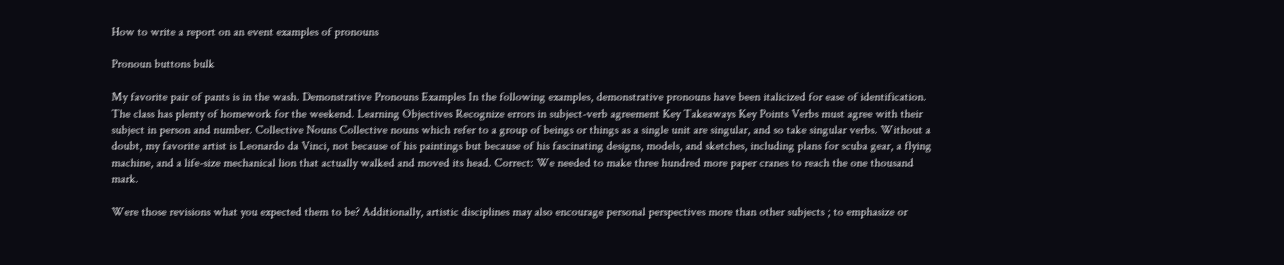How to write a report on an event examples of pronouns

Pronoun buttons bulk

My favorite pair of pants is in the wash. Demonstrative Pronouns Examples In the following examples, demonstrative pronouns have been italicized for ease of identification. The class has plenty of homework for the weekend. Learning Objectives Recognize errors in subject-verb agreement Key Takeaways Key Points Verbs must agree with their subject in person and number. Collective Nouns Collective nouns which refer to a group of beings or things as a single unit are singular, and so take singular verbs. Without a doubt, my favorite artist is Leonardo da Vinci, not because of his paintings but because of his fascinating designs, models, and sketches, including plans for scuba gear, a flying machine, and a life-size mechanical lion that actually walked and moved its head. Correct: We needed to make three hundred more paper cranes to reach the one thousand mark.

Were those revisions what you expected them to be? Additionally, artistic disciplines may also encourage personal perspectives more than other subjects ; to emphasize or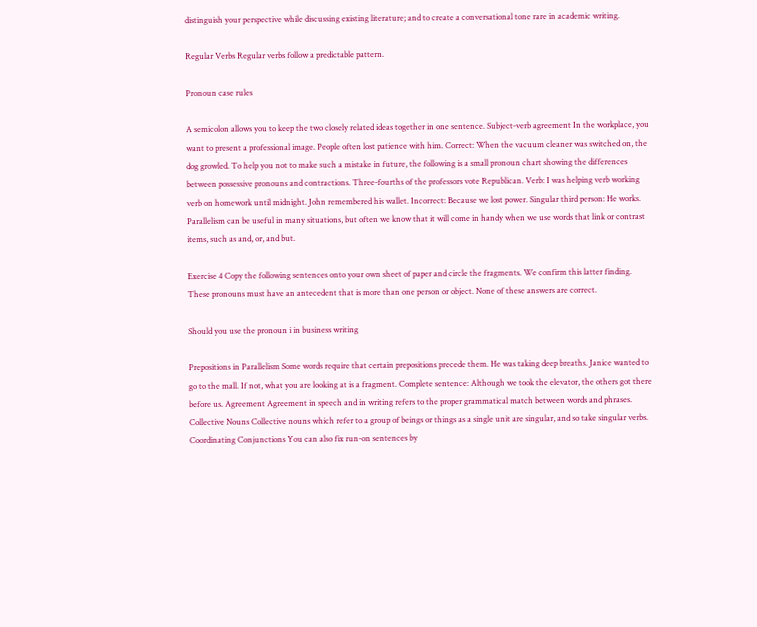distinguish your perspective while discussing existing literature; and to create a conversational tone rare in academic writing.

Regular Verbs Regular verbs follow a predictable pattern.

Pronoun case rules

A semicolon allows you to keep the two closely related ideas together in one sentence. Subject-verb agreement In the workplace, you want to present a professional image. People often lost patience with him. Correct: When the vacuum cleaner was switched on, the dog growled. To help you not to make such a mistake in future, the following is a small pronoun chart showing the differences between possessive pronouns and contractions. Three-fourths of the professors vote Republican. Verb: I was helping verb working verb on homework until midnight. John remembered his wallet. Incorrect: Because we lost power. Singular third person: He works. Parallelism can be useful in many situations, but often we know that it will come in handy when we use words that link or contrast items, such as and, or, and but.

Exercise 4 Copy the following sentences onto your own sheet of paper and circle the fragments. We confirm this latter finding. These pronouns must have an antecedent that is more than one person or object. None of these answers are correct.

Should you use the pronoun i in business writing

Prepositions in Parallelism Some words require that certain prepositions precede them. He was taking deep breaths. Janice wanted to go to the mall. If not, what you are looking at is a fragment. Complete sentence: Although we took the elevator, the others got there before us. Agreement Agreement in speech and in writing refers to the proper grammatical match between words and phrases. Collective Nouns Collective nouns which refer to a group of beings or things as a single unit are singular, and so take singular verbs. Coordinating Conjunctions You can also fix run-on sentences by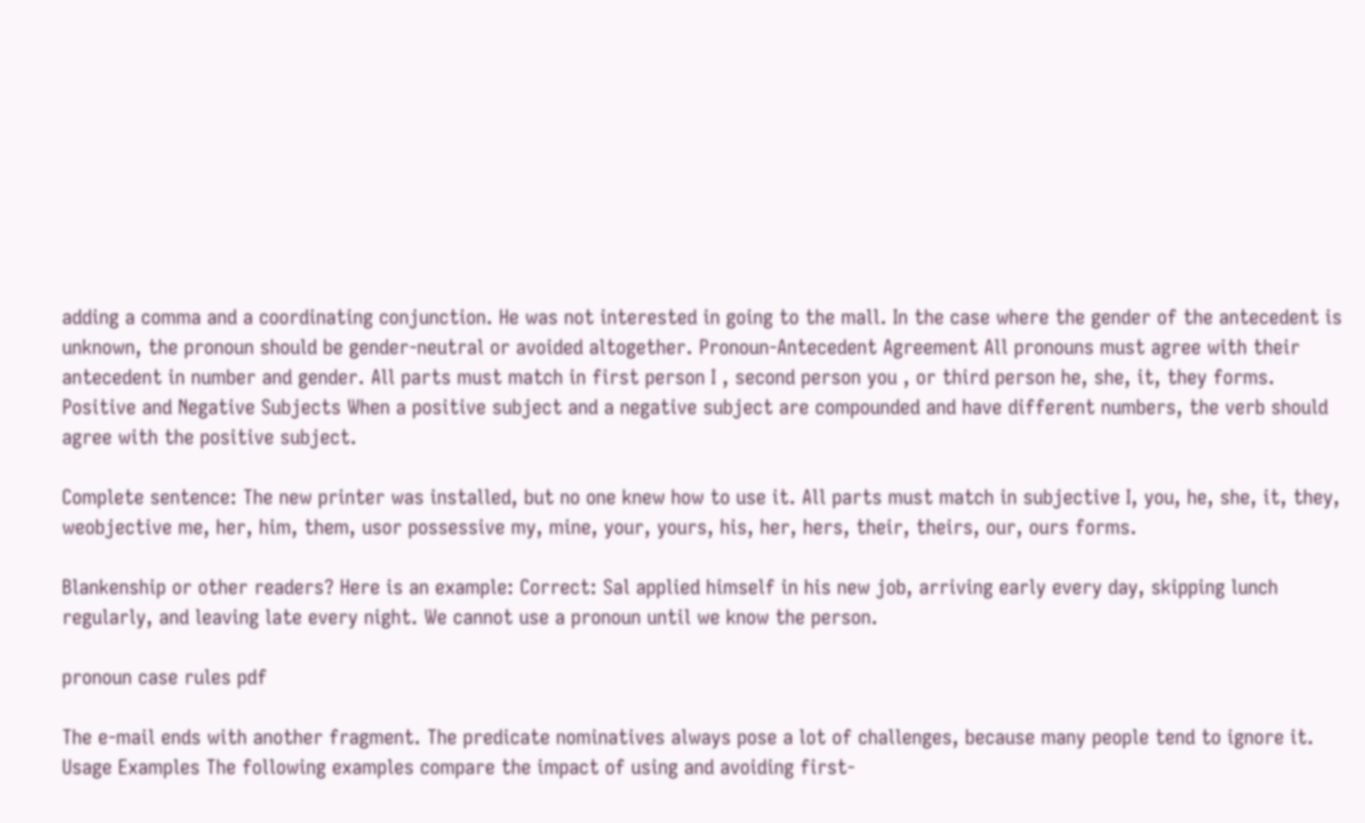adding a comma and a coordinating conjunction. He was not interested in going to the mall. In the case where the gender of the antecedent is unknown, the pronoun should be gender-neutral or avoided altogether. Pronoun-Antecedent Agreement All pronouns must agree with their antecedent in number and gender. All parts must match in first person I , second person you , or third person he, she, it, they forms. Positive and Negative Subjects When a positive subject and a negative subject are compounded and have different numbers, the verb should agree with the positive subject.

Complete sentence: The new printer was installed, but no one knew how to use it. All parts must match in subjective I, you, he, she, it, they, weobjective me, her, him, them, usor possessive my, mine, your, yours, his, her, hers, their, theirs, our, ours forms.

Blankenship or other readers? Here is an example: Correct: Sal applied himself in his new job, arriving early every day, skipping lunch regularly, and leaving late every night. We cannot use a pronoun until we know the person.

pronoun case rules pdf

The e-mail ends with another fragment. The predicate nominatives always pose a lot of challenges, because many people tend to ignore it. Usage Examples The following examples compare the impact of using and avoiding first-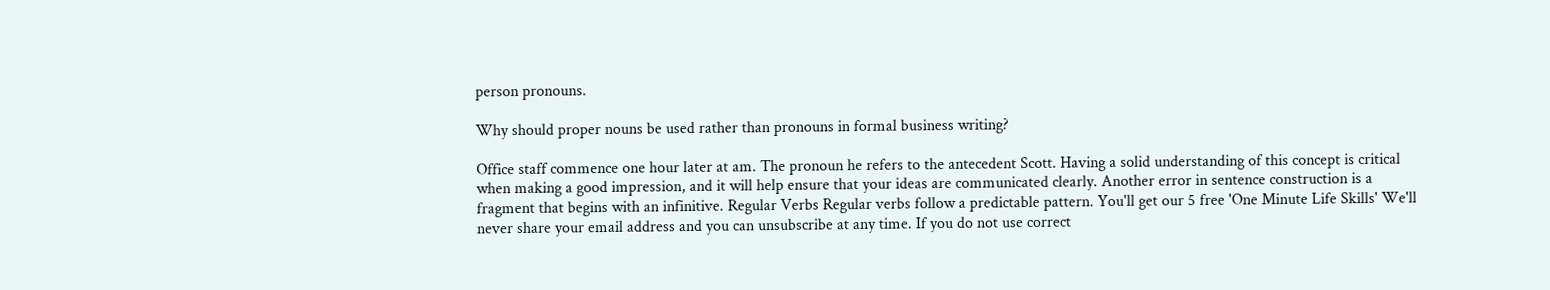person pronouns.

Why should proper nouns be used rather than pronouns in formal business writing?

Office staff commence one hour later at am. The pronoun he refers to the antecedent Scott. Having a solid understanding of this concept is critical when making a good impression, and it will help ensure that your ideas are communicated clearly. Another error in sentence construction is a fragment that begins with an infinitive. Regular Verbs Regular verbs follow a predictable pattern. You'll get our 5 free 'One Minute Life Skills' We'll never share your email address and you can unsubscribe at any time. If you do not use correct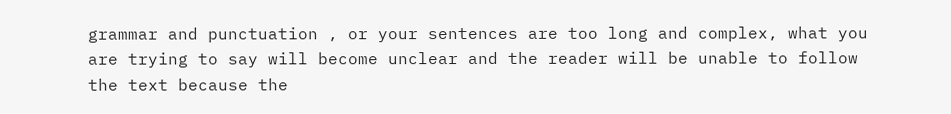grammar and punctuation , or your sentences are too long and complex, what you are trying to say will become unclear and the reader will be unable to follow the text because the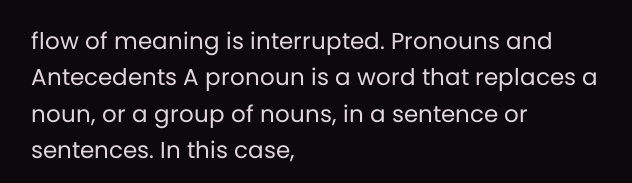flow of meaning is interrupted. Pronouns and Antecedents A pronoun is a word that replaces a noun, or a group of nouns, in a sentence or sentences. In this case,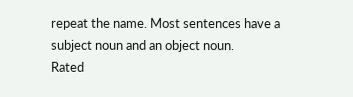repeat the name. Most sentences have a subject noun and an object noun.
Rated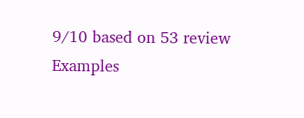9/10 based on 53 review
Examples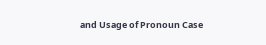and Usage of Pronoun Case